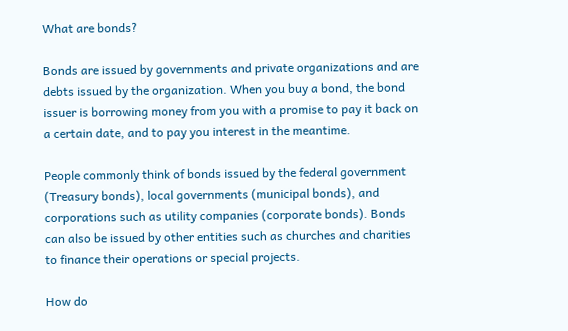What are bonds?

Bonds are issued by governments and private organizations and are debts issued by the organization. When you buy a bond, the bond issuer is borrowing money from you with a promise to pay it back on a certain date, and to pay you interest in the meantime.

People commonly think of bonds issued by the federal government (Treasury bonds), local governments (municipal bonds), and corporations such as utility companies (corporate bonds). Bonds can also be issued by other entities such as churches and charities to finance their operations or special projects.

How do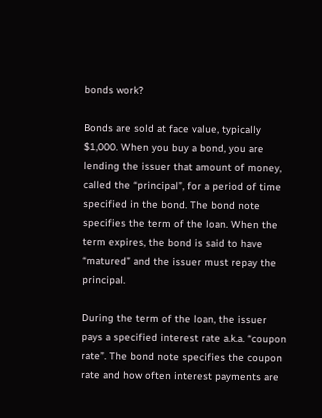bonds work?

Bonds are sold at face value, typically $1,000. When you buy a bond, you are lending the issuer that amount of money, called the “principal”, for a period of time specified in the bond. The bond note specifies the term of the loan. When the term expires, the bond is said to have “matured” and the issuer must repay the principal.

During the term of the loan, the issuer pays a specified interest rate a.k.a. “coupon rate”. The bond note specifies the coupon rate and how often interest payments are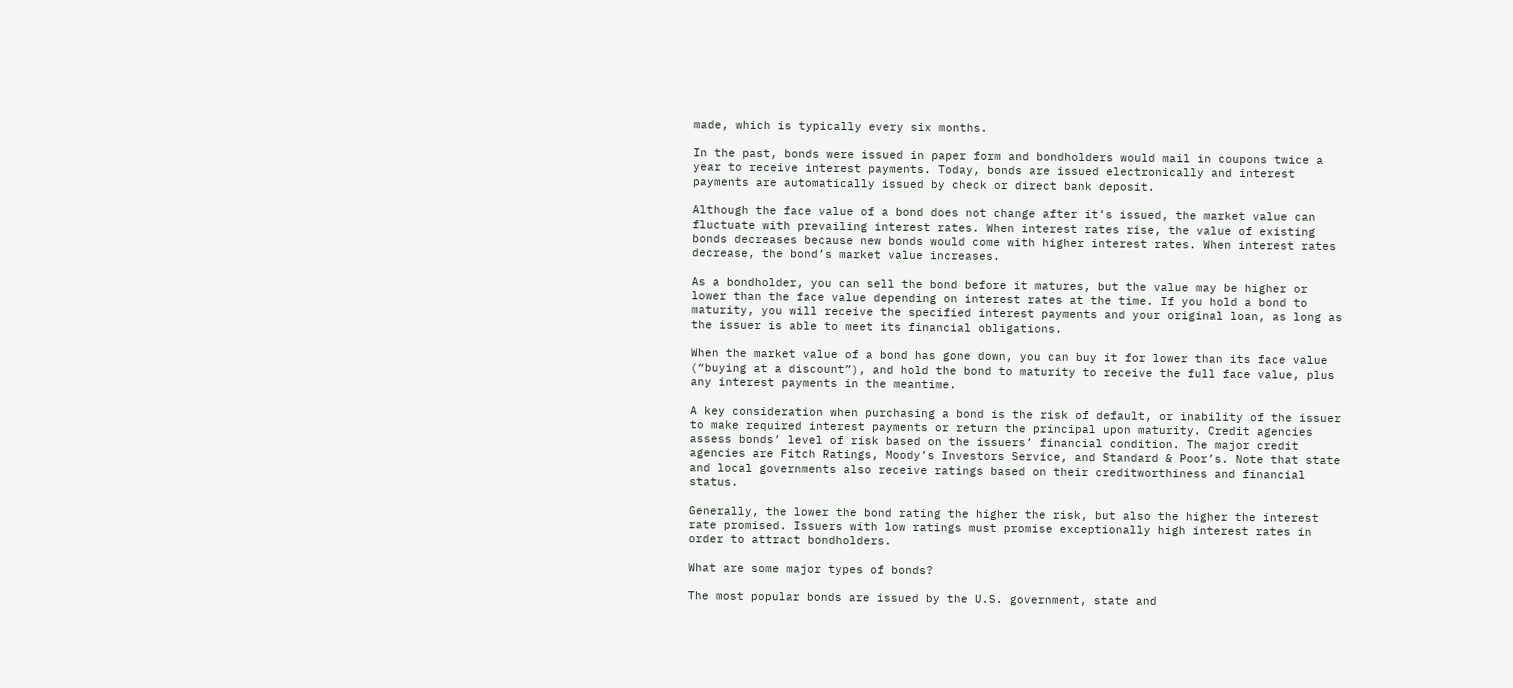made, which is typically every six months.

In the past, bonds were issued in paper form and bondholders would mail in coupons twice a year to receive interest payments. Today, bonds are issued electronically and interest payments are automatically issued by check or direct bank deposit.

Although the face value of a bond does not change after it’s issued, the market value can fluctuate with prevailing interest rates. When interest rates rise, the value of existing bonds decreases because new bonds would come with higher interest rates. When interest rates decrease, the bond’s market value increases.

As a bondholder, you can sell the bond before it matures, but the value may be higher or lower than the face value depending on interest rates at the time. If you hold a bond to maturity, you will receive the specified interest payments and your original loan, as long as the issuer is able to meet its financial obligations.

When the market value of a bond has gone down, you can buy it for lower than its face value (“buying at a discount”), and hold the bond to maturity to receive the full face value, plus any interest payments in the meantime.

A key consideration when purchasing a bond is the risk of default, or inability of the issuer to make required interest payments or return the principal upon maturity. Credit agencies assess bonds’ level of risk based on the issuers’ financial condition. The major credit agencies are Fitch Ratings, Moody’s Investors Service, and Standard & Poor’s. Note that state and local governments also receive ratings based on their creditworthiness and financial status.

Generally, the lower the bond rating the higher the risk, but also the higher the interest rate promised. Issuers with low ratings must promise exceptionally high interest rates in order to attract bondholders.

What are some major types of bonds?

The most popular bonds are issued by the U.S. government, state and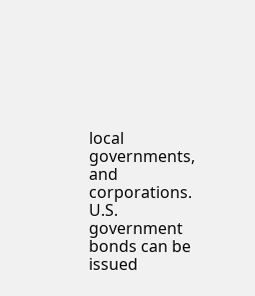local governments, and corporations. U.S. government bonds can be issued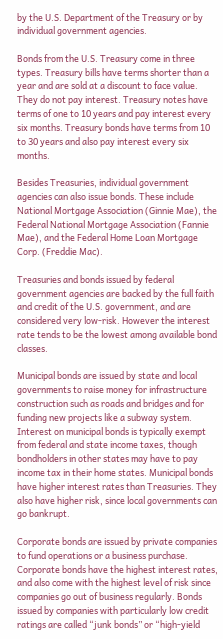by the U.S. Department of the Treasury or by individual government agencies.

Bonds from the U.S. Treasury come in three types. Treasury bills have terms shorter than a year and are sold at a discount to face value. They do not pay interest. Treasury notes have terms of one to 10 years and pay interest every six months. Treasury bonds have terms from 10 to 30 years and also pay interest every six months.

Besides Treasuries, individual government agencies can also issue bonds. These include National Mortgage Association (Ginnie Mae), the Federal National Mortgage Association (Fannie Mae), and the Federal Home Loan Mortgage Corp. (Freddie Mac).

Treasuries and bonds issued by federal government agencies are backed by the full faith and credit of the U.S. government, and are considered very low-risk. However the interest rate tends to be the lowest among available bond classes.

Municipal bonds are issued by state and local governments to raise money for infrastructure construction such as roads and bridges and for funding new projects like a subway system. Interest on municipal bonds is typically exempt from federal and state income taxes, though bondholders in other states may have to pay income tax in their home states. Municipal bonds have higher interest rates than Treasuries. They also have higher risk, since local governments can go bankrupt.

Corporate bonds are issued by private companies to fund operations or a business purchase. Corporate bonds have the highest interest rates, and also come with the highest level of risk since companies go out of business regularly. Bonds issued by companies with particularly low credit ratings are called “junk bonds” or “high-yield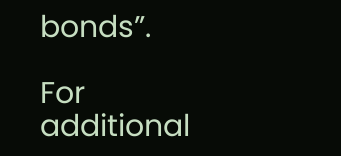bonds”.

For additional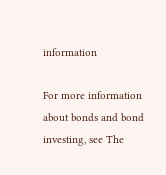information

For more information about bonds and bond investing, see The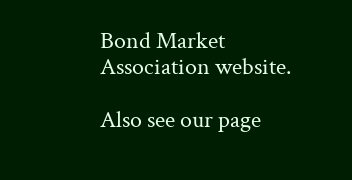Bond Market Association website.

Also see our page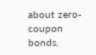about zero-coupon bonds.